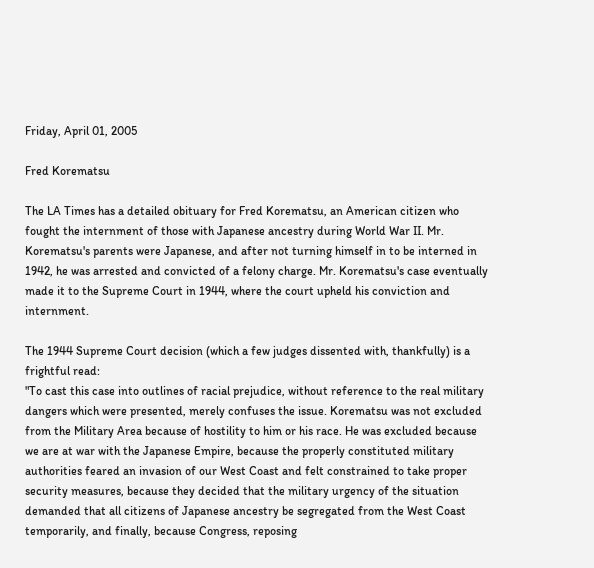Friday, April 01, 2005

Fred Korematsu

The LA Times has a detailed obituary for Fred Korematsu, an American citizen who fought the internment of those with Japanese ancestry during World War II. Mr. Korematsu's parents were Japanese, and after not turning himself in to be interned in 1942, he was arrested and convicted of a felony charge. Mr. Korematsu's case eventually made it to the Supreme Court in 1944, where the court upheld his conviction and internment.

The 1944 Supreme Court decision (which a few judges dissented with, thankfully) is a frightful read:
"To cast this case into outlines of racial prejudice, without reference to the real military dangers which were presented, merely confuses the issue. Korematsu was not excluded from the Military Area because of hostility to him or his race. He was excluded because we are at war with the Japanese Empire, because the properly constituted military authorities feared an invasion of our West Coast and felt constrained to take proper security measures, because they decided that the military urgency of the situation demanded that all citizens of Japanese ancestry be segregated from the West Coast temporarily, and finally, because Congress, reposing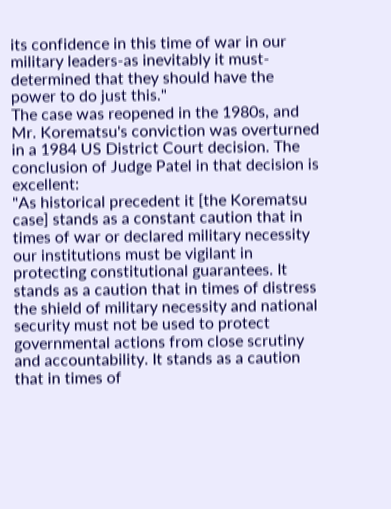its confidence in this time of war in our military leaders-as inevitably it must-determined that they should have the power to do just this."
The case was reopened in the 1980s, and Mr. Korematsu's conviction was overturned in a 1984 US District Court decision. The conclusion of Judge Patel in that decision is excellent:
"As historical precedent it [the Korematsu case] stands as a constant caution that in times of war or declared military necessity our institutions must be vigilant in protecting constitutional guarantees. It stands as a caution that in times of distress the shield of military necessity and national security must not be used to protect governmental actions from close scrutiny and accountability. It stands as a caution that in times of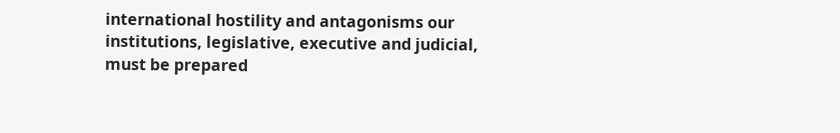international hostility and antagonisms our institutions, legislative, executive and judicial, must be prepared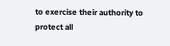to exercise their authority to protect all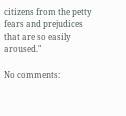citizens from the petty fears and prejudices that are so easily aroused."

No comments: